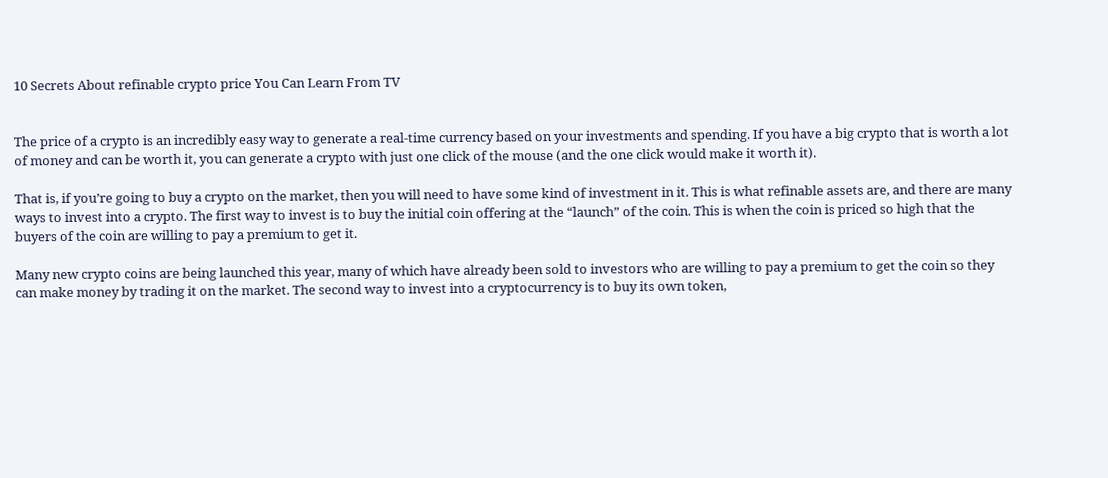10 Secrets About refinable crypto price You Can Learn From TV


The price of a crypto is an incredibly easy way to generate a real-time currency based on your investments and spending. If you have a big crypto that is worth a lot of money and can be worth it, you can generate a crypto with just one click of the mouse (and the one click would make it worth it).

That is, if you’re going to buy a crypto on the market, then you will need to have some kind of investment in it. This is what refinable assets are, and there are many ways to invest into a crypto. The first way to invest is to buy the initial coin offering at the “launch” of the coin. This is when the coin is priced so high that the buyers of the coin are willing to pay a premium to get it.

Many new crypto coins are being launched this year, many of which have already been sold to investors who are willing to pay a premium to get the coin so they can make money by trading it on the market. The second way to invest into a cryptocurrency is to buy its own token,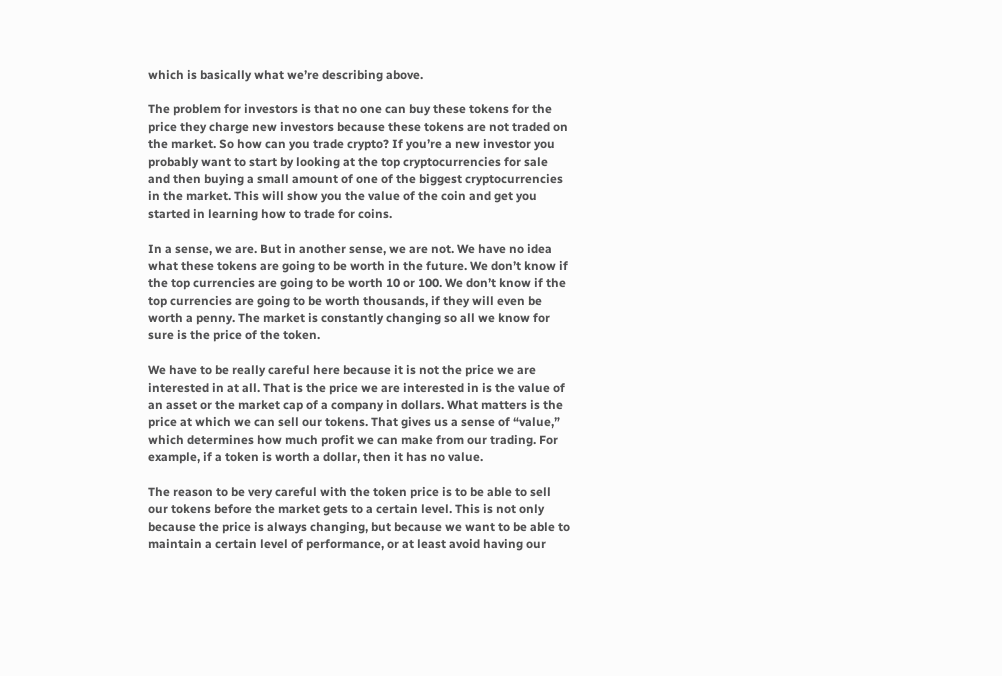which is basically what we’re describing above.

The problem for investors is that no one can buy these tokens for the price they charge new investors because these tokens are not traded on the market. So how can you trade crypto? If you’re a new investor you probably want to start by looking at the top cryptocurrencies for sale and then buying a small amount of one of the biggest cryptocurrencies in the market. This will show you the value of the coin and get you started in learning how to trade for coins.

In a sense, we are. But in another sense, we are not. We have no idea what these tokens are going to be worth in the future. We don’t know if the top currencies are going to be worth 10 or 100. We don’t know if the top currencies are going to be worth thousands, if they will even be worth a penny. The market is constantly changing so all we know for sure is the price of the token.

We have to be really careful here because it is not the price we are interested in at all. That is the price we are interested in is the value of an asset or the market cap of a company in dollars. What matters is the price at which we can sell our tokens. That gives us a sense of “value,” which determines how much profit we can make from our trading. For example, if a token is worth a dollar, then it has no value.

The reason to be very careful with the token price is to be able to sell our tokens before the market gets to a certain level. This is not only because the price is always changing, but because we want to be able to maintain a certain level of performance, or at least avoid having our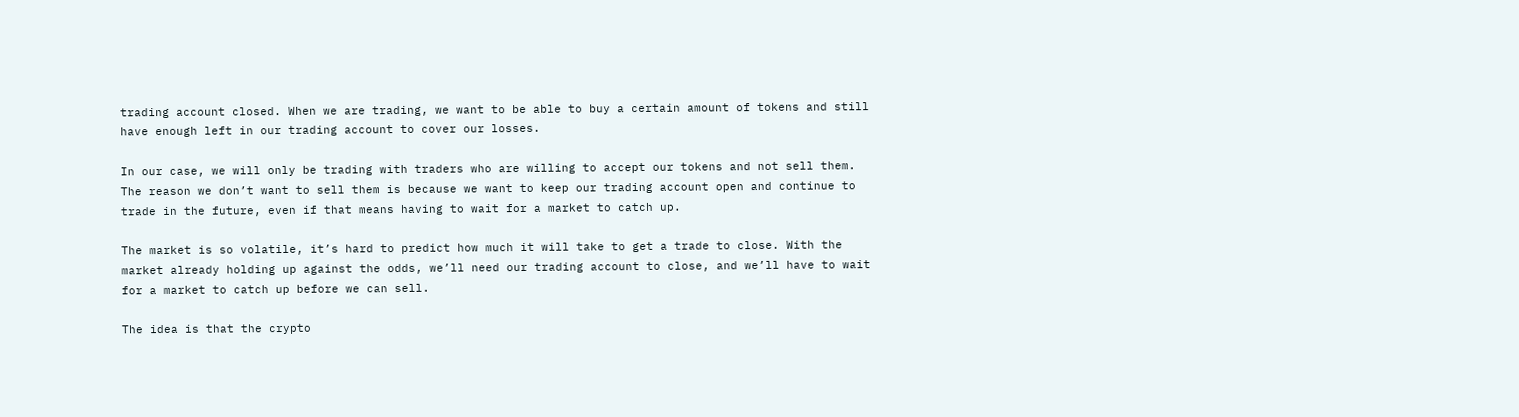trading account closed. When we are trading, we want to be able to buy a certain amount of tokens and still have enough left in our trading account to cover our losses.

In our case, we will only be trading with traders who are willing to accept our tokens and not sell them. The reason we don’t want to sell them is because we want to keep our trading account open and continue to trade in the future, even if that means having to wait for a market to catch up.

The market is so volatile, it’s hard to predict how much it will take to get a trade to close. With the market already holding up against the odds, we’ll need our trading account to close, and we’ll have to wait for a market to catch up before we can sell.

The idea is that the crypto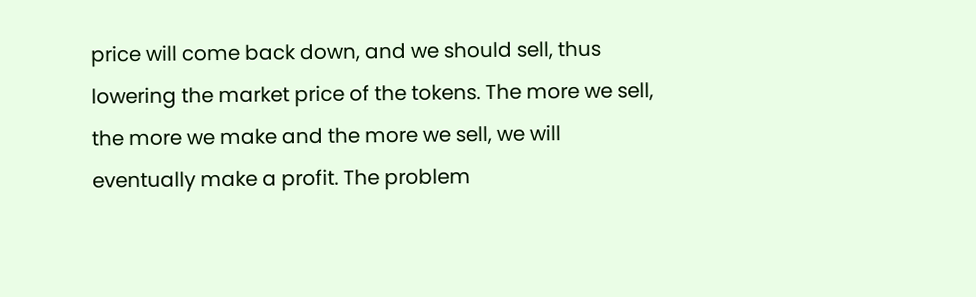price will come back down, and we should sell, thus lowering the market price of the tokens. The more we sell, the more we make and the more we sell, we will eventually make a profit. The problem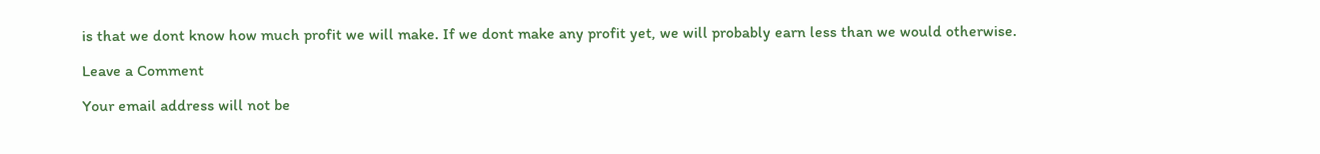is that we dont know how much profit we will make. If we dont make any profit yet, we will probably earn less than we would otherwise.

Leave a Comment

Your email address will not be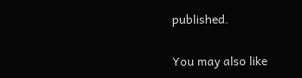published.

You may also like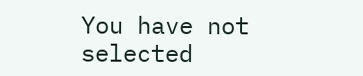You have not selected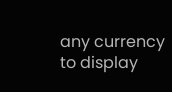any currency to display